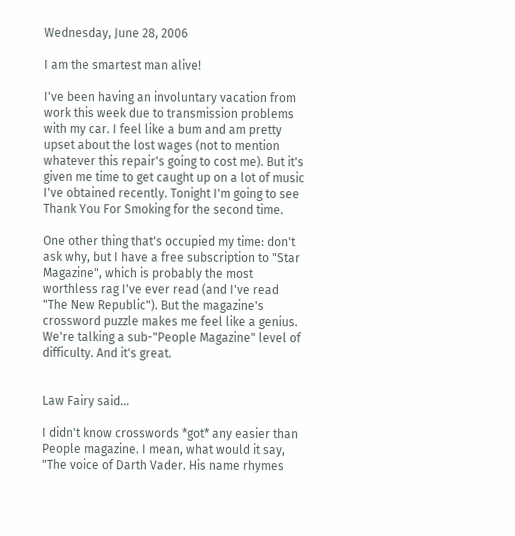Wednesday, June 28, 2006

I am the smartest man alive!

I've been having an involuntary vacation from work this week due to transmission problems with my car. I feel like a bum and am pretty upset about the lost wages (not to mention whatever this repair's going to cost me). But it's given me time to get caught up on a lot of music I've obtained recently. Tonight I'm going to see Thank You For Smoking for the second time.

One other thing that's occupied my time: don't ask why, but I have a free subscription to "Star Magazine", which is probably the most worthless rag I've ever read (and I've read "The New Republic"). But the magazine's crossword puzzle makes me feel like a genius. We're talking a sub-"People Magazine" level of difficulty. And it's great.


Law Fairy said...

I didn't know crosswords *got* any easier than People magazine. I mean, what would it say, "The voice of Darth Vader. His name rhymes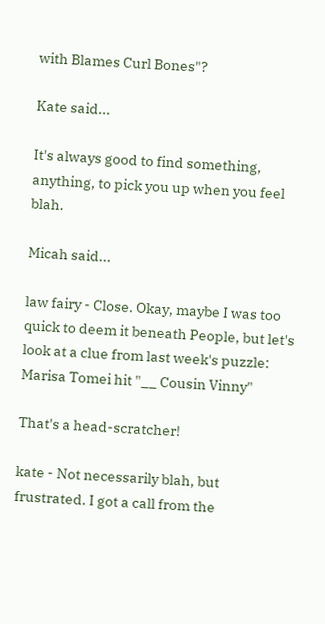with Blames Curl Bones"?

Kate said...

It's always good to find something, anything, to pick you up when you feel blah.

Micah said...

law fairy - Close. Okay, maybe I was too quick to deem it beneath People, but let's look at a clue from last week's puzzle: Marisa Tomei hit "__ Cousin Vinny"

That's a head-scratcher!

kate - Not necessarily blah, but frustrated. I got a call from the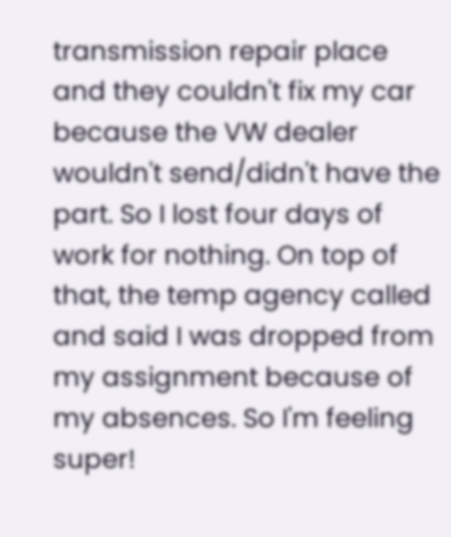transmission repair place and they couldn't fix my car because the VW dealer wouldn't send/didn't have the part. So I lost four days of work for nothing. On top of that, the temp agency called and said I was dropped from my assignment because of my absences. So I'm feeling super!